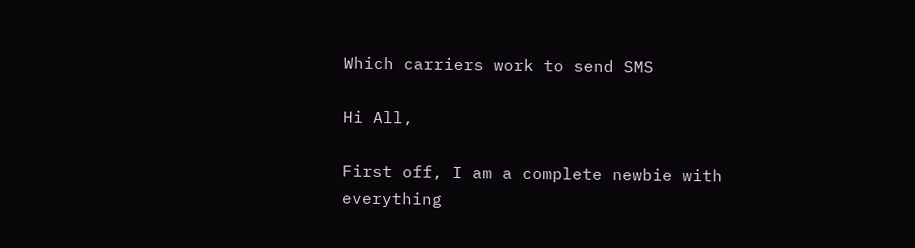Which carriers work to send SMS

Hi All,

First off, I am a complete newbie with everything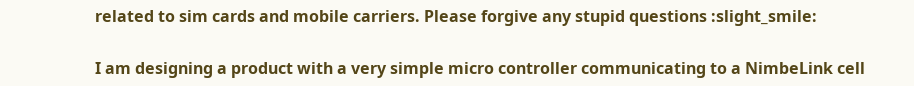related to sim cards and mobile carriers. Please forgive any stupid questions :slight_smile:

I am designing a product with a very simple micro controller communicating to a NimbeLink cell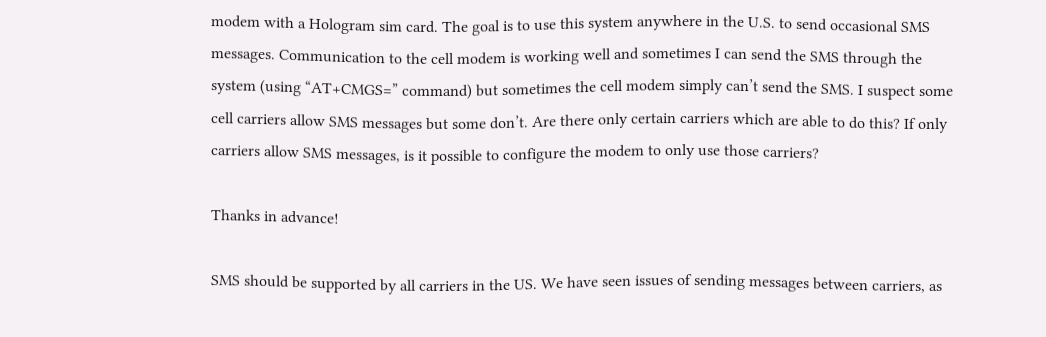modem with a Hologram sim card. The goal is to use this system anywhere in the U.S. to send occasional SMS messages. Communication to the cell modem is working well and sometimes I can send the SMS through the system (using “AT+CMGS=” command) but sometimes the cell modem simply can’t send the SMS. I suspect some cell carriers allow SMS messages but some don’t. Are there only certain carriers which are able to do this? If only carriers allow SMS messages, is it possible to configure the modem to only use those carriers?

Thanks in advance!

SMS should be supported by all carriers in the US. We have seen issues of sending messages between carriers, as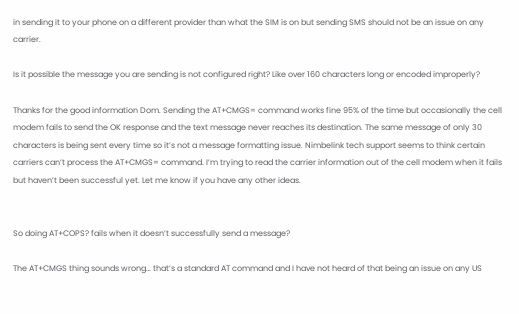in sending it to your phone on a different provider than what the SIM is on but sending SMS should not be an issue on any carrier.

Is it possible the message you are sending is not configured right? Like over 160 characters long or encoded improperly?

Thanks for the good information Dom. Sending the AT+CMGS= command works fine 95% of the time but occasionally the cell modem fails to send the OK response and the text message never reaches its destination. The same message of only 30 characters is being sent every time so it’s not a message formatting issue. Nimbelink tech support seems to think certain carriers can’t process the AT+CMGS= command. I’m trying to read the carrier information out of the cell modem when it fails but haven’t been successful yet. Let me know if you have any other ideas.


So doing AT+COPS? fails when it doesn’t successfully send a message?

The AT+CMGS thing sounds wrong… that’s a standard AT command and I have not heard of that being an issue on any US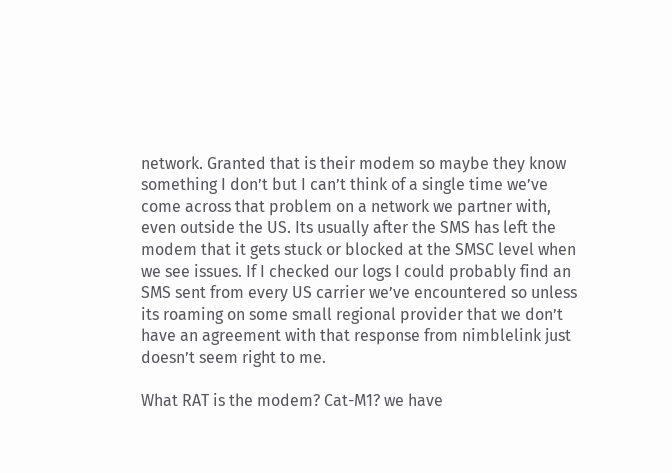network. Granted that is their modem so maybe they know something I don’t but I can’t think of a single time we’ve come across that problem on a network we partner with, even outside the US. Its usually after the SMS has left the modem that it gets stuck or blocked at the SMSC level when we see issues. If I checked our logs I could probably find an SMS sent from every US carrier we’ve encountered so unless its roaming on some small regional provider that we don’t have an agreement with that response from nimblelink just doesn’t seem right to me.

What RAT is the modem? Cat-M1? we have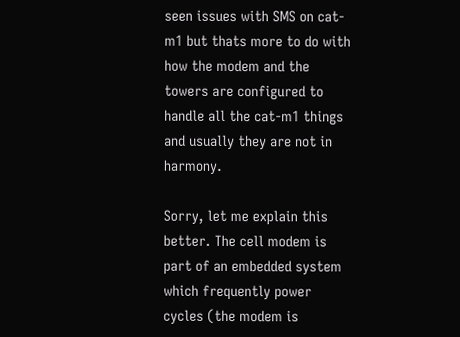seen issues with SMS on cat-m1 but thats more to do with how the modem and the towers are configured to handle all the cat-m1 things and usually they are not in harmony.

Sorry, let me explain this better. The cell modem is part of an embedded system which frequently power cycles (the modem is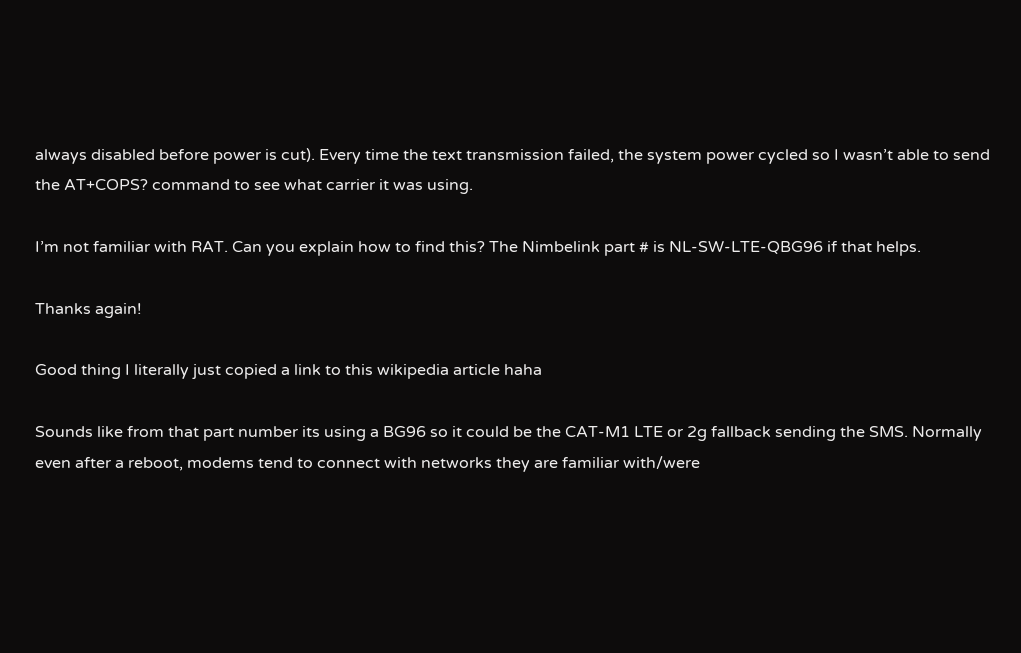always disabled before power is cut). Every time the text transmission failed, the system power cycled so I wasn’t able to send the AT+COPS? command to see what carrier it was using.

I’m not familiar with RAT. Can you explain how to find this? The Nimbelink part # is NL-SW-LTE-QBG96 if that helps.

Thanks again!

Good thing I literally just copied a link to this wikipedia article haha

Sounds like from that part number its using a BG96 so it could be the CAT-M1 LTE or 2g fallback sending the SMS. Normally even after a reboot, modems tend to connect with networks they are familiar with/were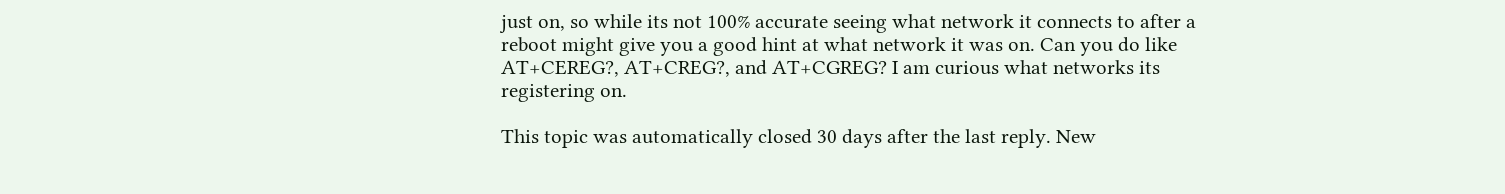just on, so while its not 100% accurate seeing what network it connects to after a reboot might give you a good hint at what network it was on. Can you do like AT+CEREG?, AT+CREG?, and AT+CGREG? I am curious what networks its registering on.

This topic was automatically closed 30 days after the last reply. New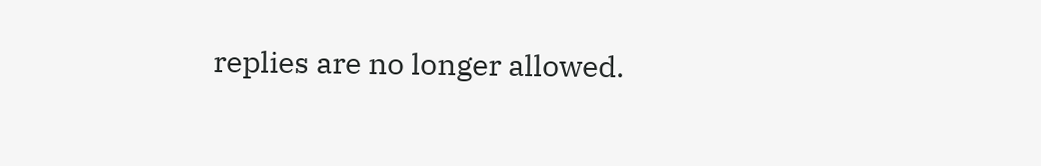replies are no longer allowed.